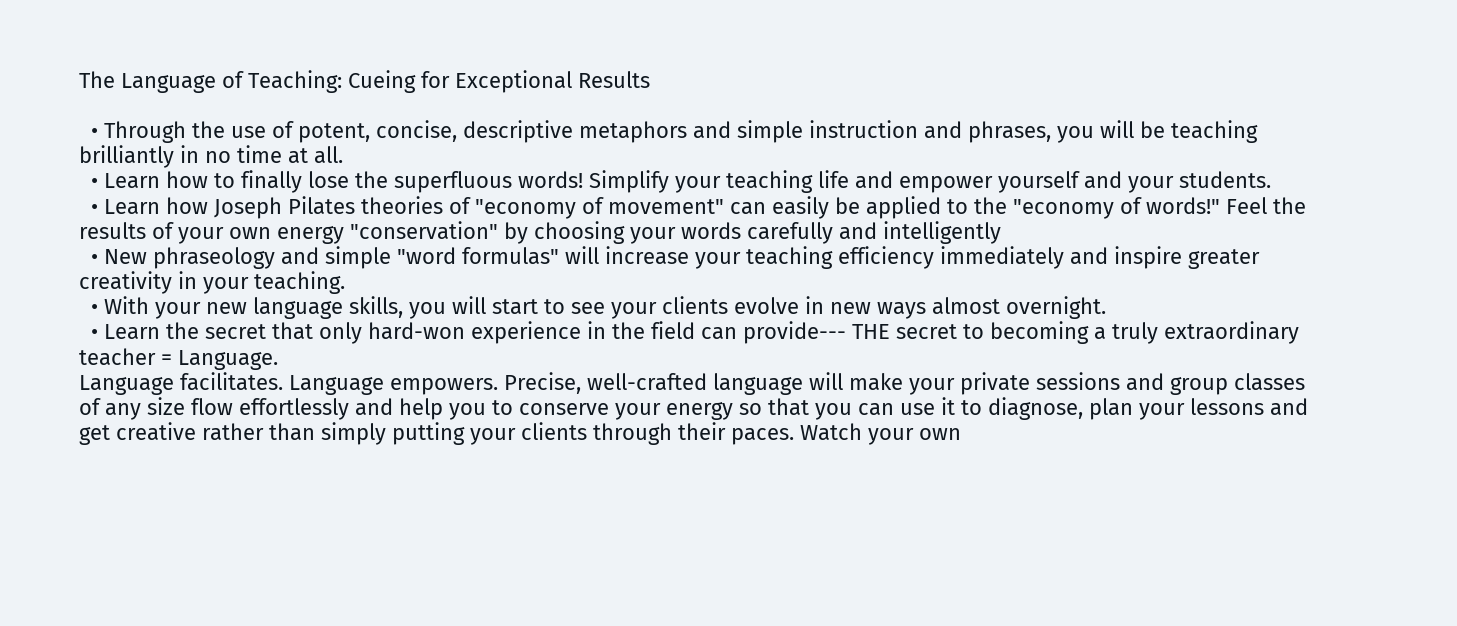The Language of Teaching: Cueing for Exceptional Results

  • Through the use of potent, concise, descriptive metaphors and simple instruction and phrases, you will be teaching brilliantly in no time at all.
  • Learn how to finally lose the superfluous words! Simplify your teaching life and empower yourself and your students.
  • Learn how Joseph Pilates theories of "economy of movement" can easily be applied to the "economy of words!" Feel the results of your own energy "conservation" by choosing your words carefully and intelligently
  • New phraseology and simple "word formulas" will increase your teaching efficiency immediately and inspire greater creativity in your teaching.
  • With your new language skills, you will start to see your clients evolve in new ways almost overnight.
  • Learn the secret that only hard-won experience in the field can provide--- THE secret to becoming a truly extraordinary teacher = Language.
Language facilitates. Language empowers. Precise, well-crafted language will make your private sessions and group classes of any size flow effortlessly and help you to conserve your energy so that you can use it to diagnose, plan your lessons and get creative rather than simply putting your clients through their paces. Watch your own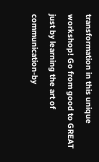transformation in this unique workshop! Go from good to GREAT just by learning the art of communication-by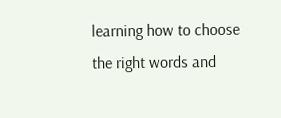learning how to choose the right words and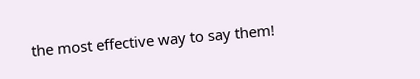the most effective way to say them!